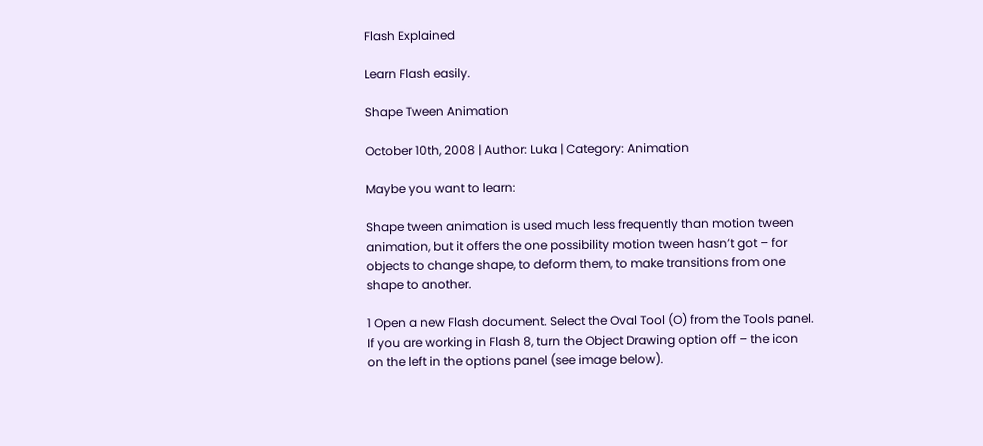Flash Explained

Learn Flash easily.

Shape Tween Animation

October 10th, 2008 | Author: Luka | Category: Animation

Maybe you want to learn:

Shape tween animation is used much less frequently than motion tween animation, but it offers the one possibility motion tween hasn’t got – for objects to change shape, to deform them, to make transitions from one shape to another.

1 Open a new Flash document. Select the Oval Tool (O) from the Tools panel. If you are working in Flash 8, turn the Object Drawing option off – the icon on the left in the options panel (see image below).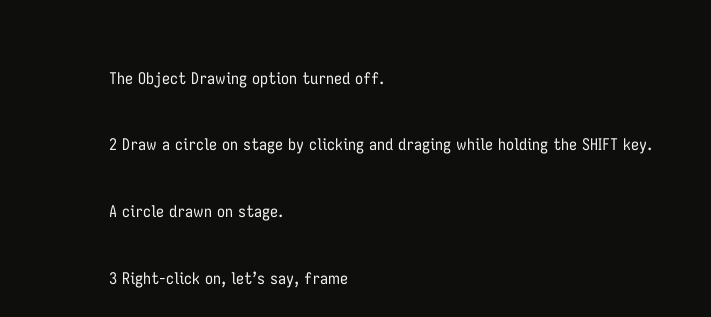The Object Drawing option turned off.

2 Draw a circle on stage by clicking and draging while holding the SHIFT key.

A circle drawn on stage.

3 Right-click on, let’s say, frame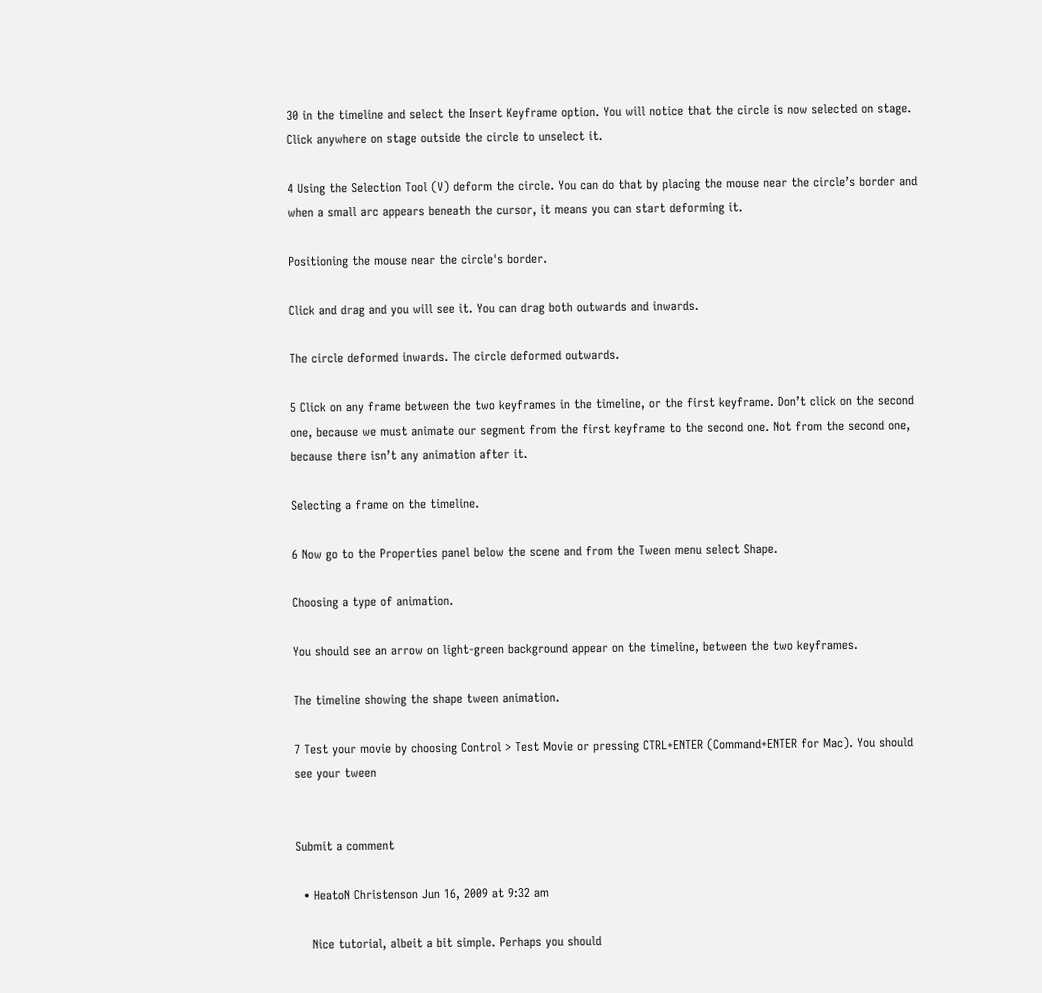30 in the timeline and select the Insert Keyframe option. You will notice that the circle is now selected on stage. Click anywhere on stage outside the circle to unselect it.

4 Using the Selection Tool (V) deform the circle. You can do that by placing the mouse near the circle’s border and when a small arc appears beneath the cursor, it means you can start deforming it.

Positioning the mouse near the circle's border.

Click and drag and you will see it. You can drag both outwards and inwards.

The circle deformed inwards. The circle deformed outwards.

5 Click on any frame between the two keyframes in the timeline, or the first keyframe. Don’t click on the second one, because we must animate our segment from the first keyframe to the second one. Not from the second one, because there isn’t any animation after it.

Selecting a frame on the timeline.

6 Now go to the Properties panel below the scene and from the Tween menu select Shape.

Choosing a type of animation.

You should see an arrow on light-green background appear on the timeline, between the two keyframes.

The timeline showing the shape tween animation.

7 Test your movie by choosing Control > Test Movie or pressing CTRL+ENTER (Command+ENTER for Mac). You should see your tween


Submit a comment

  • HeatoN Christenson Jun 16, 2009 at 9:32 am

    Nice tutorial, albeit a bit simple. Perhaps you should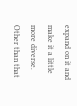expand on it and make it a little more diverse. Other than that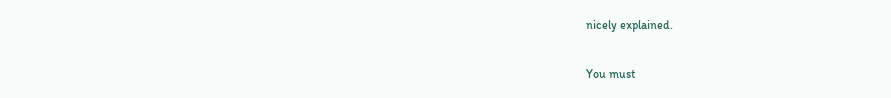nicely explained.

You must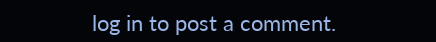log in to post a comment.